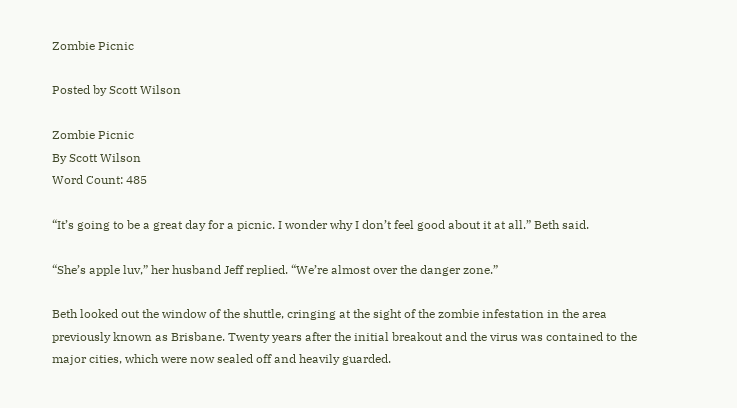Zombie Picnic

Posted by Scott Wilson

Zombie Picnic
By Scott Wilson
Word Count: 485

“It’s going to be a great day for a picnic. I wonder why I don’t feel good about it at all.” Beth said.

“She’s apple luv,” her husband Jeff replied. “We’re almost over the danger zone.”

Beth looked out the window of the shuttle, cringing at the sight of the zombie infestation in the area previously known as Brisbane. Twenty years after the initial breakout and the virus was contained to the major cities, which were now sealed off and heavily guarded.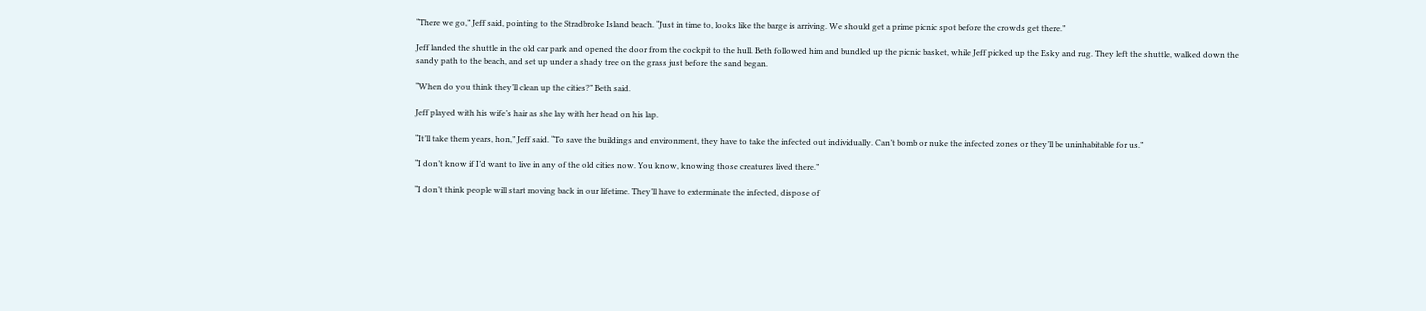“There we go,” Jeff said, pointing to the Stradbroke Island beach. “Just in time to, looks like the barge is arriving. We should get a prime picnic spot before the crowds get there.”

Jeff landed the shuttle in the old car park and opened the door from the cockpit to the hull. Beth followed him and bundled up the picnic basket, while Jeff picked up the Esky and rug. They left the shuttle, walked down the sandy path to the beach, and set up under a shady tree on the grass just before the sand began.

“When do you think they’ll clean up the cities?” Beth said.

Jeff played with his wife’s hair as she lay with her head on his lap.

“It’ll take them years, hon,” Jeff said. “To save the buildings and environment, they have to take the infected out individually. Can’t bomb or nuke the infected zones or they’ll be uninhabitable for us.”

“I don’t know if I’d want to live in any of the old cities now. You know, knowing those creatures lived there.”

“I don’t think people will start moving back in our lifetime. They’ll have to exterminate the infected, dispose of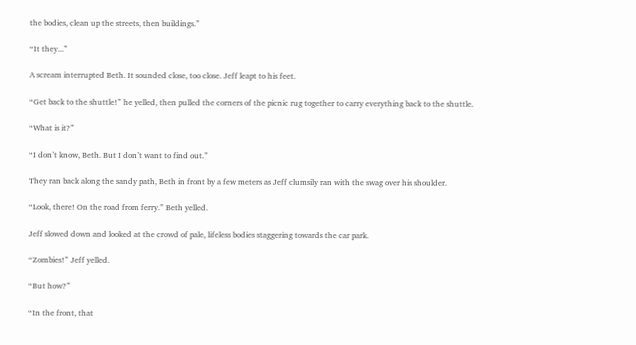the bodies, clean up the streets, then buildings.”

“It they...”

A scream interrupted Beth. It sounded close, too close. Jeff leapt to his feet.

“Get back to the shuttle!” he yelled, then pulled the corners of the picnic rug together to carry everything back to the shuttle.

“What is it?”

“I don’t know, Beth. But I don’t want to find out.”

They ran back along the sandy path, Beth in front by a few meters as Jeff clumsily ran with the swag over his shoulder.

“Look, there! On the road from ferry.” Beth yelled.

Jeff slowed down and looked at the crowd of pale, lifeless bodies staggering towards the car park.

“Zombies!” Jeff yelled.

“But how?”

“In the front, that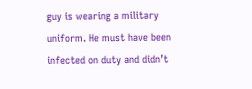guy is wearing a military uniform. He must have been infected on duty and didn’t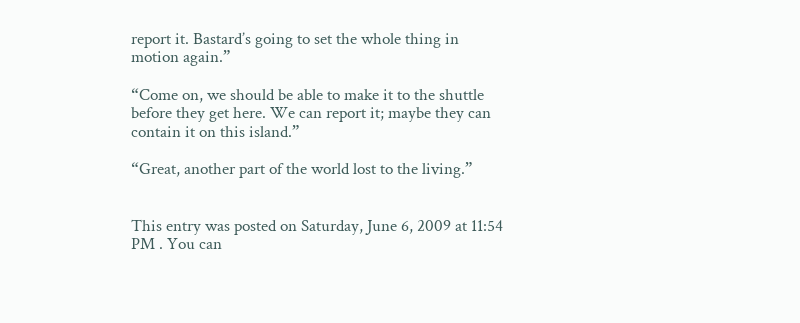report it. Bastard’s going to set the whole thing in motion again.”

“Come on, we should be able to make it to the shuttle before they get here. We can report it; maybe they can contain it on this island.”

“Great, another part of the world lost to the living.”


This entry was posted on Saturday, June 6, 2009 at 11:54 PM . You can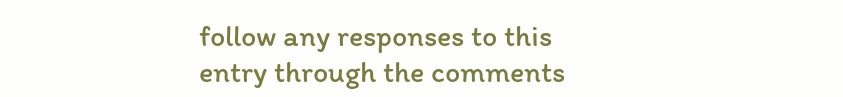follow any responses to this entry through the comments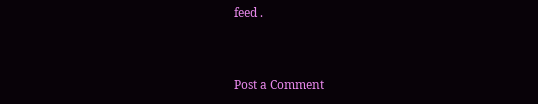feed .


Post a Comment